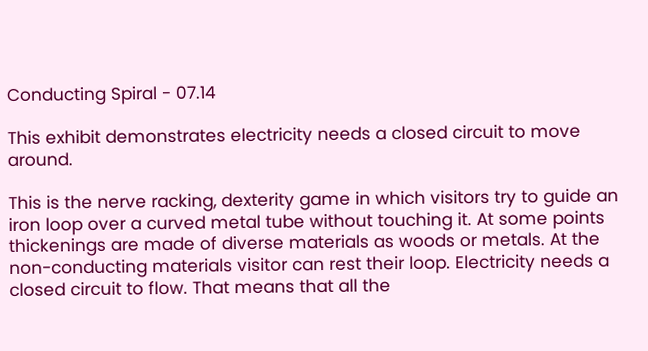Conducting Spiral - 07.14

This exhibit demonstrates electricity needs a closed circuit to move around.

This is the nerve racking, dexterity game in which visitors try to guide an iron loop over a curved metal tube without touching it. At some points thickenings are made of diverse materials as woods or metals. At the non-conducting materials visitor can rest their loop. Electricity needs a closed circuit to flow. That means that all the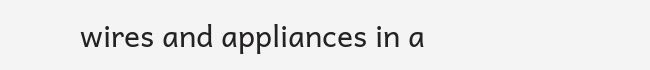wires and appliances in a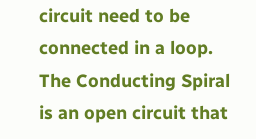circuit need to be connected in a loop. The Conducting Spiral is an open circuit that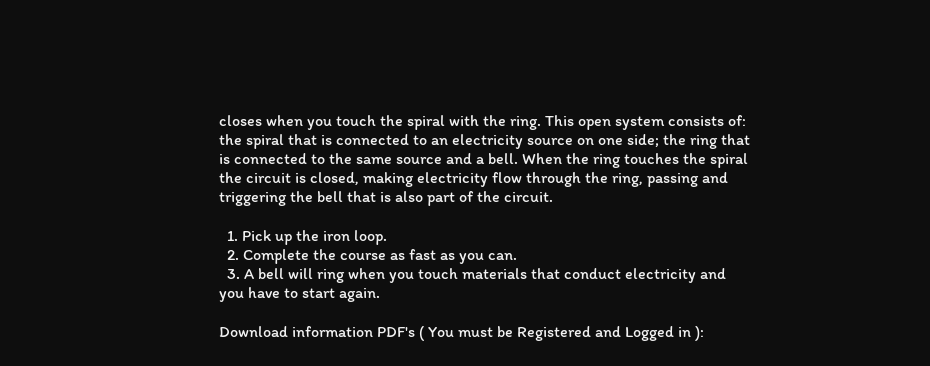closes when you touch the spiral with the ring. This open system consists of: the spiral that is connected to an electricity source on one side; the ring that is connected to the same source and a bell. When the ring touches the spiral the circuit is closed, making electricity flow through the ring, passing and triggering the bell that is also part of the circuit.

  1. Pick up the iron loop.
  2. Complete the course as fast as you can.
  3. A bell will ring when you touch materials that conduct electricity and you have to start again.

Download information PDF's ( You must be Registered and Logged in ):